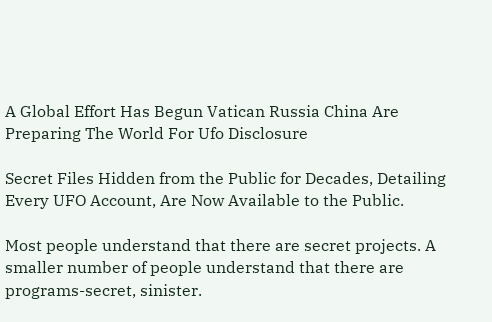A Global Effort Has Begun Vatican Russia China Are Preparing The World For Ufo Disclosure

Secret Files Hidden from the Public for Decades, Detailing Every UFO Account, Are Now Available to the Public.

Most people understand that there are secret projects. A smaller number of people understand that there are programs-secret, sinister.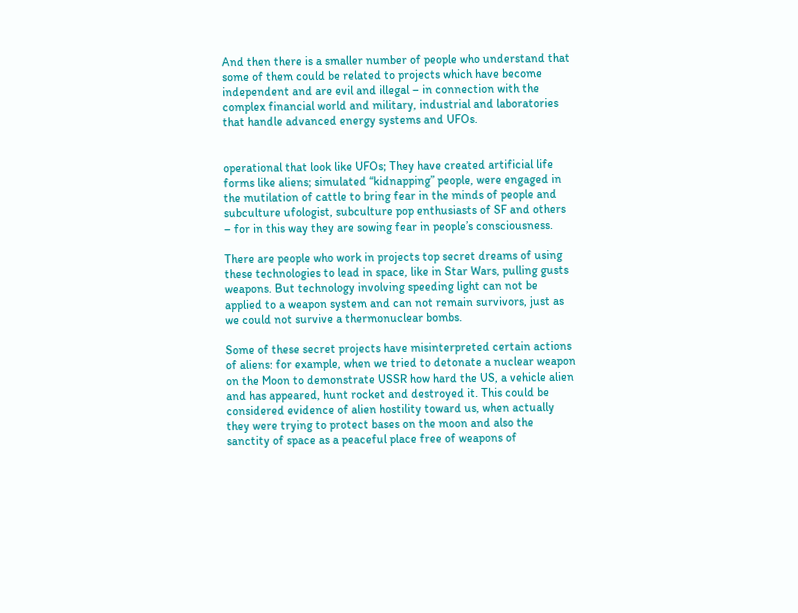And then there is a smaller number of people who understand that some of them could be related to projects which have become independent and are evil and illegal – in connection with the complex financial world and military, industrial and laboratories that handle advanced energy systems and UFOs.


operational that look like UFOs; They have created artificial life forms like aliens; simulated “kidnapping” people, were engaged in the mutilation of cattle to bring fear in the minds of people and subculture ufologist, subculture pop enthusiasts of SF and others – for in this way they are sowing fear in people’s consciousness.

There are people who work in projects top secret dreams of using these technologies to lead in space, like in Star Wars, pulling gusts weapons. But technology involving speeding light can not be applied to a weapon system and can not remain survivors, just as we could not survive a thermonuclear bombs.

Some of these secret projects have misinterpreted certain actions of aliens: for example, when we tried to detonate a nuclear weapon on the Moon to demonstrate USSR how hard the US, a vehicle alien and has appeared, hunt rocket and destroyed it. This could be considered evidence of alien hostility toward us, when actually they were trying to protect bases on the moon and also the sanctity of space as a peaceful place free of weapons of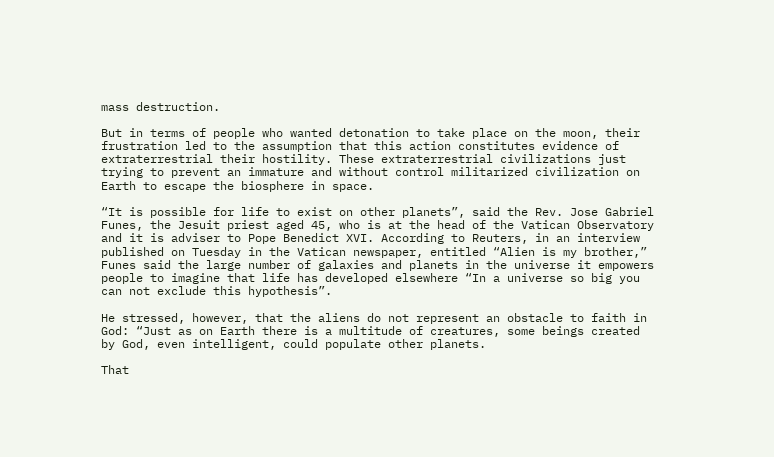mass destruction.

But in terms of people who wanted detonation to take place on the moon, their frustration led to the assumption that this action constitutes evidence of extraterrestrial their hostility. These extraterrestrial civilizations just trying to prevent an immature and without control militarized civilization on Earth to escape the biosphere in space.

“It is possible for life to exist on other planets”, said the Rev. Jose Gabriel Funes, the Jesuit priest aged 45, who is at the head of the Vatican Observatory and it is adviser to Pope Benedict XVI. According to Reuters, in an interview published on Tuesday in the Vatican newspaper, entitled “Alien is my brother,” Funes said the large number of galaxies and planets in the universe it empowers people to imagine that life has developed elsewhere “In a universe so big you can not exclude this hypothesis”.

He stressed, however, that the aliens do not represent an obstacle to faith in God: “Just as on Earth there is a multitude of creatures, some beings created by God, even intelligent, could populate other planets.

That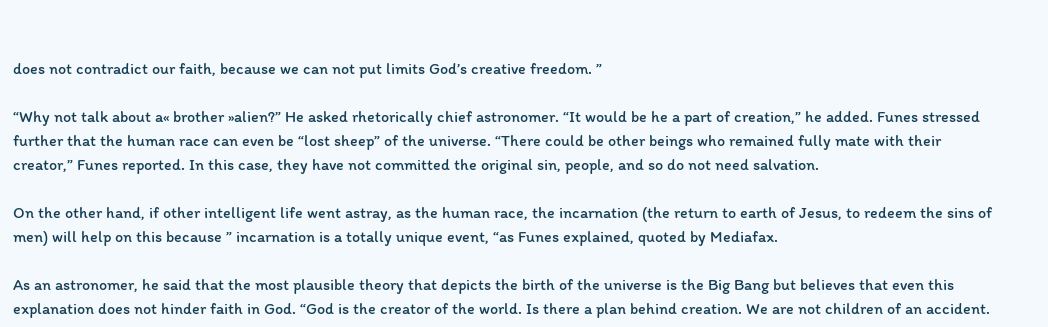does not contradict our faith, because we can not put limits God’s creative freedom. ”

“Why not talk about a« brother »alien?” He asked rhetorically chief astronomer. “It would be he a part of creation,” he added. Funes stressed further that the human race can even be “lost sheep” of the universe. “There could be other beings who remained fully mate with their creator,” Funes reported. In this case, they have not committed the original sin, people, and so do not need salvation.

On the other hand, if other intelligent life went astray, as the human race, the incarnation (the return to earth of Jesus, to redeem the sins of men) will help on this because ” incarnation is a totally unique event, “as Funes explained, quoted by Mediafax.

As an astronomer, he said that the most plausible theory that depicts the birth of the universe is the Big Bang but believes that even this explanation does not hinder faith in God. “God is the creator of the world. Is there a plan behind creation. We are not children of an accident.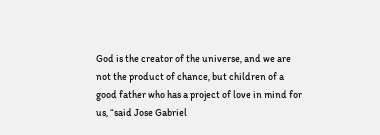God is the creator of the universe, and we are not the product of chance, but children of a good father who has a project of love in mind for us, “said Jose Gabriel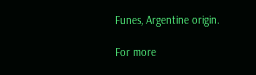Funes, Argentine origin.

For more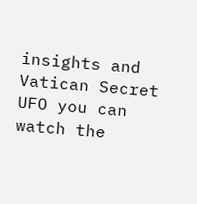insights and Vatican Secret UFO you can watch the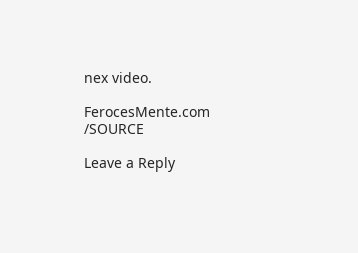nex video.

FerocesMente.com /SOURCE

Leave a Reply